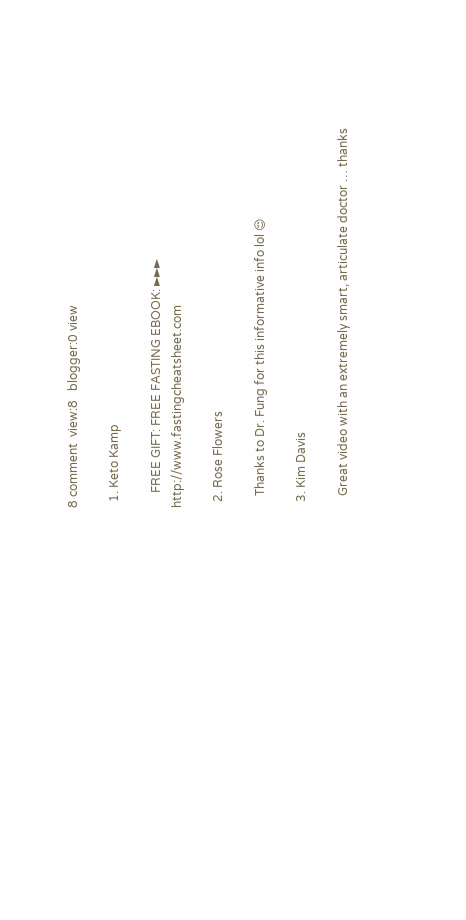8 comment  view:8   blogger:0 view

  1. Keto Kamp

     FREE GIFT: FREE FASTING EBOOK: ►►► http://www.fastingcheatsheet.com

  2. Rose Flowers

    Thanks to Dr. Fung for this informative info lol 😌

  3. Kim Davis

    Great video with an extremely smart, articulate doctor … thanks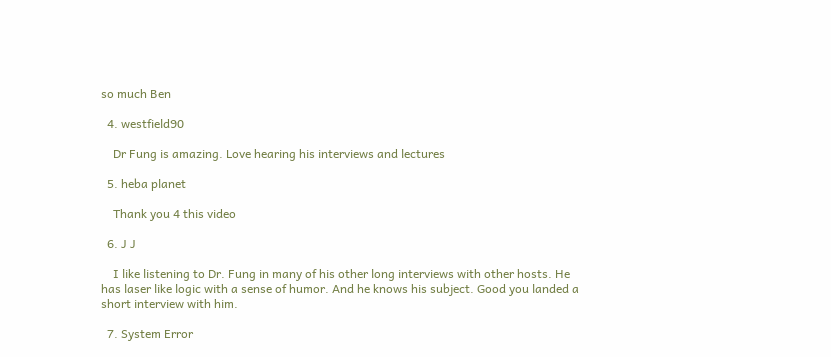so much Ben

  4. westfield90

    Dr Fung is amazing. Love hearing his interviews and lectures

  5. heba planet

    Thank you 4 this video

  6. J J

    I like listening to Dr. Fung in many of his other long interviews with other hosts. He has laser like logic with a sense of humor. And he knows his subject. Good you landed a short interview with him.

  7. System Error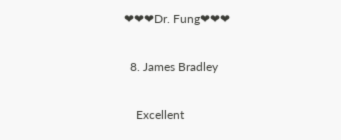❤❤❤Dr. Fung❤❤❤

  8. James Bradley

    Excellent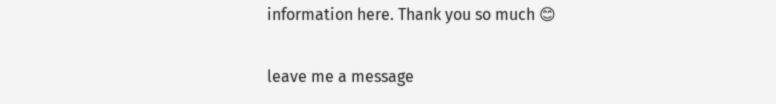information here. Thank you so much 😊

leave me a message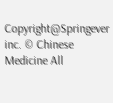Copyright@Springever inc. © Chinese Medicine All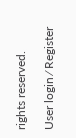rights reserved.

User login ⁄ Register